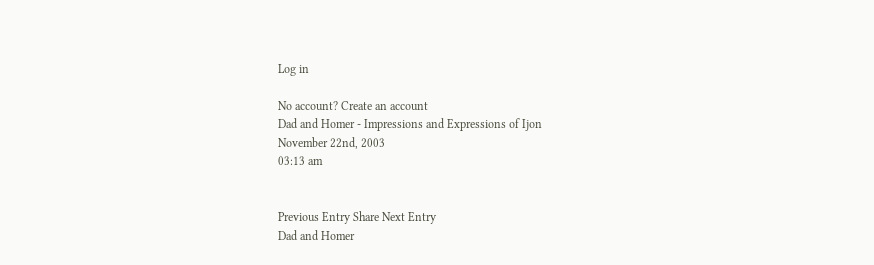Log in

No account? Create an account
Dad and Homer - Impressions and Expressions of Ijon
November 22nd, 2003
03:13 am


Previous Entry Share Next Entry
Dad and Homer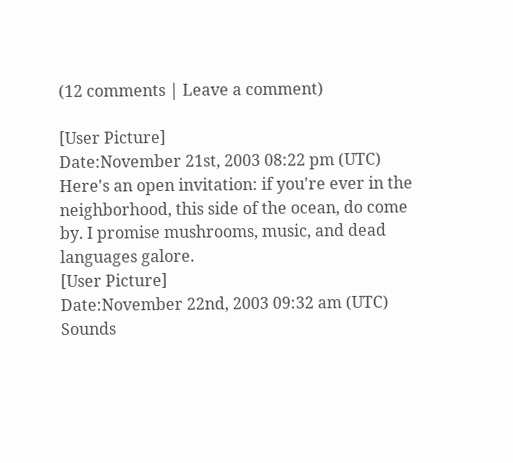(12 comments | Leave a comment)

[User Picture]
Date:November 21st, 2003 08:22 pm (UTC)
Here's an open invitation: if you're ever in the neighborhood, this side of the ocean, do come by. I promise mushrooms, music, and dead languages galore.
[User Picture]
Date:November 22nd, 2003 09:32 am (UTC)
Sounds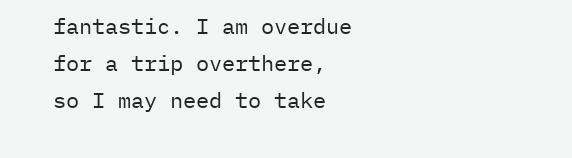fantastic. I am overdue for a trip overthere, so I may need to take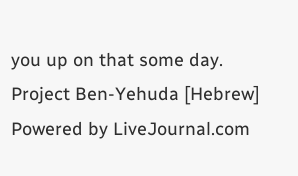you up on that some day.
Project Ben-Yehuda [Hebrew] Powered by LiveJournal.com